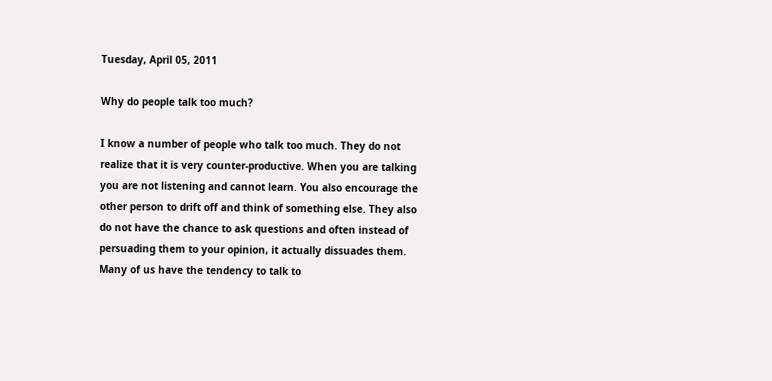Tuesday, April 05, 2011

Why do people talk too much?

I know a number of people who talk too much. They do not realize that it is very counter-productive. When you are talking you are not listening and cannot learn. You also encourage the other person to drift off and think of something else. They also do not have the chance to ask questions and often instead of persuading them to your opinion, it actually dissuades them. Many of us have the tendency to talk to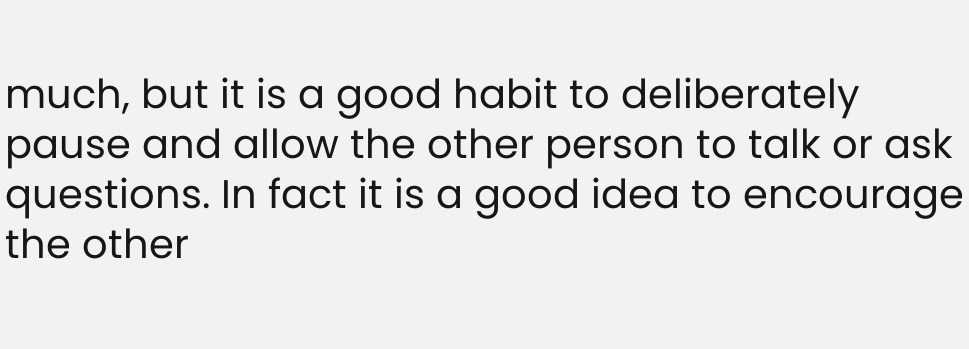much, but it is a good habit to deliberately pause and allow the other person to talk or ask questions. In fact it is a good idea to encourage the other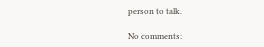person to talk.

No comments: